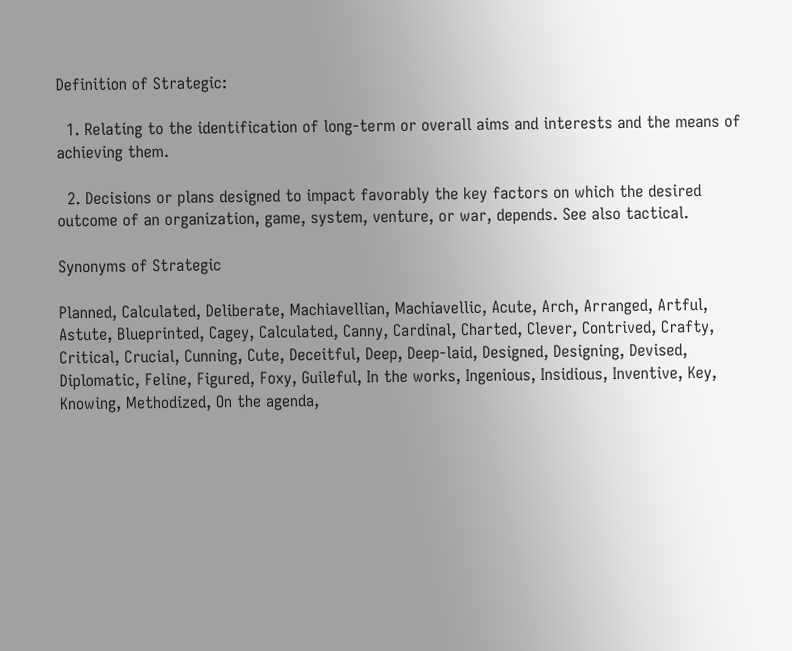Definition of Strategic:

  1. Relating to the identification of long-term or overall aims and interests and the means of achieving them.

  2. Decisions or plans designed to impact favorably the key factors on which the desired outcome of an organization, game, system, venture, or war, depends. See also tactical.

Synonyms of Strategic

Planned, Calculated, Deliberate, Machiavellian, Machiavellic, Acute, Arch, Arranged, Artful, Astute, Blueprinted, Cagey, Calculated, Canny, Cardinal, Charted, Clever, Contrived, Crafty, Critical, Crucial, Cunning, Cute, Deceitful, Deep, Deep-laid, Designed, Designing, Devised, Diplomatic, Feline, Figured, Foxy, Guileful, In the works, Ingenious, Insidious, Inventive, Key, Knowing, Methodized, On the agenda,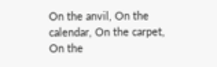On the anvil, On the calendar, On the carpet, On the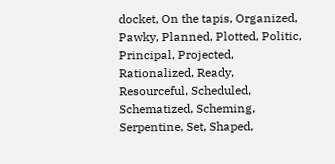docket, On the tapis, Organized, Pawky, Planned, Plotted, Politic, Principal, Projected, Rationalized, Ready, Resourceful, Scheduled, Schematized, Scheming, Serpentine, Set, Shaped,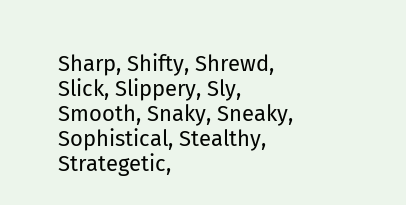Sharp, Shifty, Shrewd, Slick, Slippery, Sly, Smooth, Snaky, Sneaky, Sophistical, Stealthy, Strategetic,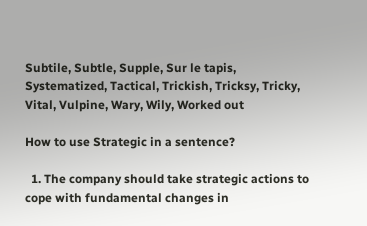Subtile, Subtle, Supple, Sur le tapis, Systematized, Tactical, Trickish, Tricksy, Tricky, Vital, Vulpine, Wary, Wily, Worked out

How to use Strategic in a sentence?

  1. The company should take strategic actions to cope with fundamental changes in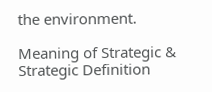the environment.

Meaning of Strategic & Strategic Definition